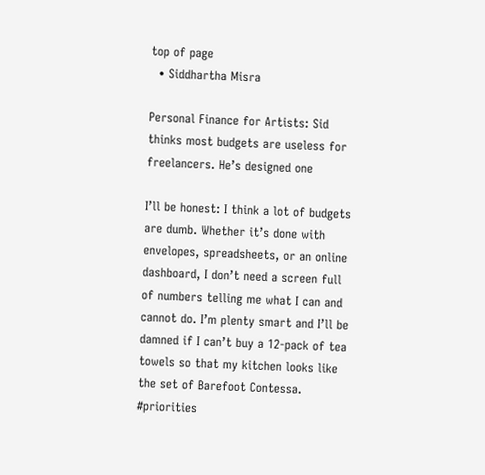top of page
  • Siddhartha Misra

Personal Finance for Artists: Sid thinks most budgets are useless for freelancers. He’s designed one

I’ll be honest: I think a lot of budgets are dumb. Whether it’s done with envelopes, spreadsheets, or an online dashboard, I don’t need a screen full of numbers telling me what I can and cannot do. I’m plenty smart and I’ll be damned if I can’t buy a 12-pack of tea towels so that my kitchen looks like the set of Barefoot Contessa. #priorities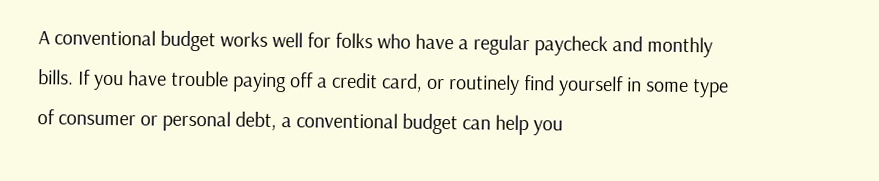A conventional budget works well for folks who have a regular paycheck and monthly bills. If you have trouble paying off a credit card, or routinely find yourself in some type of consumer or personal debt, a conventional budget can help you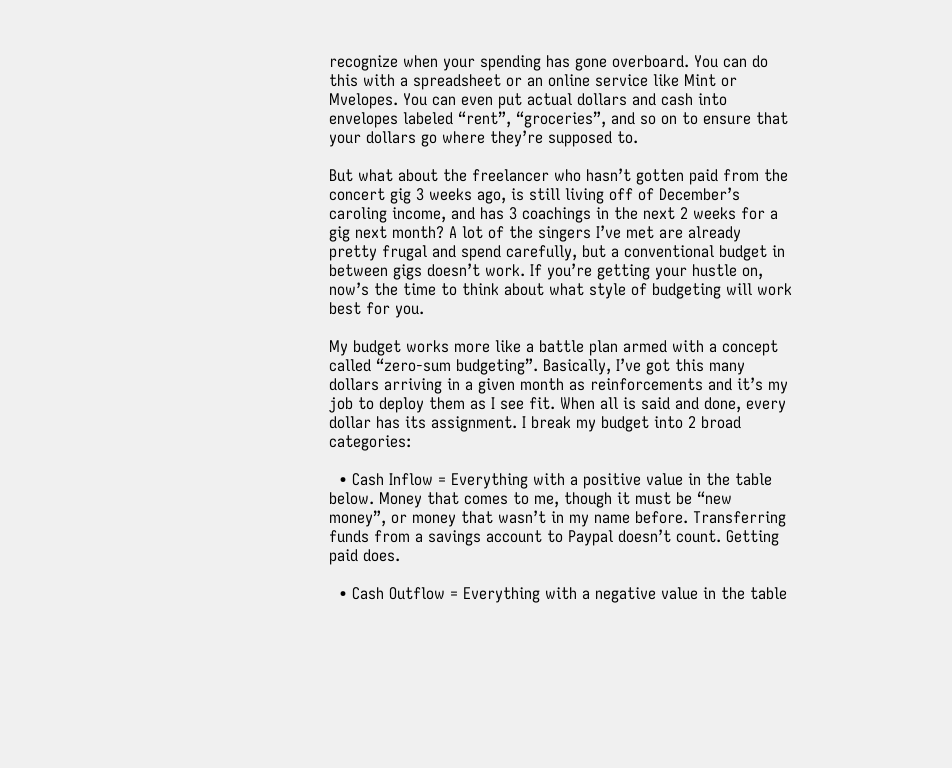recognize when your spending has gone overboard. You can do this with a spreadsheet or an online service like Mint or Mvelopes. You can even put actual dollars and cash into envelopes labeled “rent”, “groceries”, and so on to ensure that your dollars go where they’re supposed to.

But what about the freelancer who hasn’t gotten paid from the concert gig 3 weeks ago, is still living off of December’s caroling income, and has 3 coachings in the next 2 weeks for a gig next month? A lot of the singers I’ve met are already pretty frugal and spend carefully, but a conventional budget in between gigs doesn’t work. If you’re getting your hustle on, now’s the time to think about what style of budgeting will work best for you.

My budget works more like a battle plan armed with a concept called “zero-sum budgeting”. Basically, I’ve got this many dollars arriving in a given month as reinforcements and it’s my job to deploy them as I see fit. When all is said and done, every dollar has its assignment. I break my budget into 2 broad categories:

  • Cash Inflow = Everything with a positive value in the table below. Money that comes to me, though it must be “new money”, or money that wasn’t in my name before. Transferring funds from a savings account to Paypal doesn’t count. Getting paid does.

  • Cash Outflow = Everything with a negative value in the table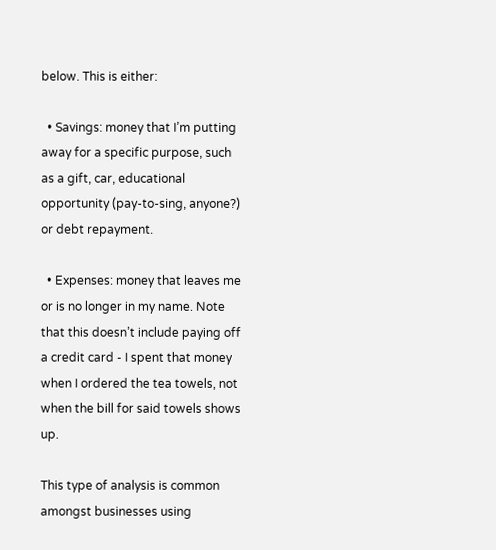below. This is either:

  • Savings: money that I’m putting away for a specific purpose, such as a gift, car, educational opportunity (pay-to-sing, anyone?) or debt repayment.

  • Expenses: money that leaves me or is no longer in my name. Note that this doesn’t include paying off a credit card - I spent that money when I ordered the tea towels, not when the bill for said towels shows up.

This type of analysis is common amongst businesses using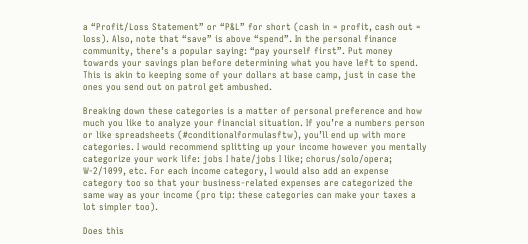a “Profit/Loss Statement” or “P&L” for short (cash in = profit, cash out = loss). Also, note that “save” is above “spend”. In the personal finance community, there’s a popular saying: “pay yourself first”. Put money towards your savings plan before determining what you have left to spend. This is akin to keeping some of your dollars at base camp, just in case the ones you send out on patrol get ambushed.

Breaking down these categories is a matter of personal preference and how much you like to analyze your financial situation. If you’re a numbers person or like spreadsheets (#conditionalformulasftw), you’ll end up with more categories. I would recommend splitting up your income however you mentally categorize your work life: jobs I hate/jobs I like; chorus/solo/opera; W-2/1099, etc. For each income category, I would also add an expense category too so that your business-related expenses are categorized the same way as your income (pro tip: these categories can make your taxes a lot simpler too).

Does this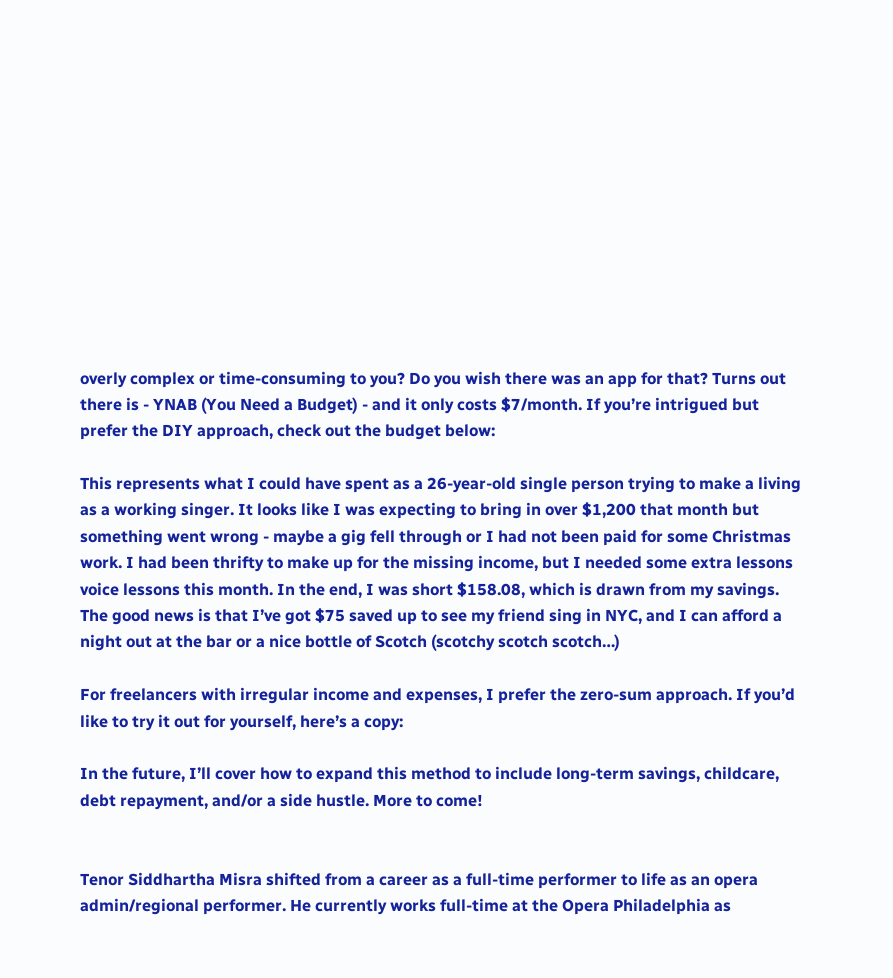overly complex or time-consuming to you? Do you wish there was an app for that? Turns out there is - YNAB (You Need a Budget) - and it only costs $7/month. If you’re intrigued but prefer the DIY approach, check out the budget below:

This represents what I could have spent as a 26-year-old single person trying to make a living as a working singer. It looks like I was expecting to bring in over $1,200 that month but something went wrong - maybe a gig fell through or I had not been paid for some Christmas work. I had been thrifty to make up for the missing income, but I needed some extra lessons voice lessons this month. In the end, I was short $158.08, which is drawn from my savings. The good news is that I’ve got $75 saved up to see my friend sing in NYC, and I can afford a night out at the bar or a nice bottle of Scotch (scotchy scotch scotch…)

For freelancers with irregular income and expenses, I prefer the zero-sum approach. If you’d like to try it out for yourself, here’s a copy:

In the future, I’ll cover how to expand this method to include long-term savings, childcare, debt repayment, and/or a side hustle. More to come!


Tenor Siddhartha Misra shifted from a career as a full-time performer to life as an opera admin/regional performer. He currently works full-time at the Opera Philadelphia as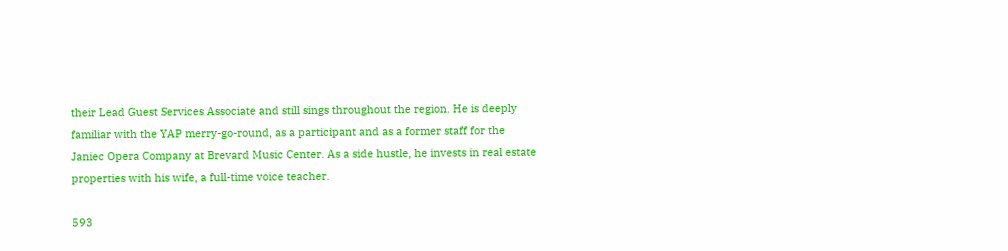their Lead Guest Services Associate and still sings throughout the region. He is deeply familiar with the YAP merry-go-round, as a participant and as a former staff for the Janiec Opera Company at Brevard Music Center. As a side hustle, he invests in real estate properties with his wife, a full-time voice teacher.

593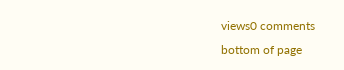views0 comments
bottom of page